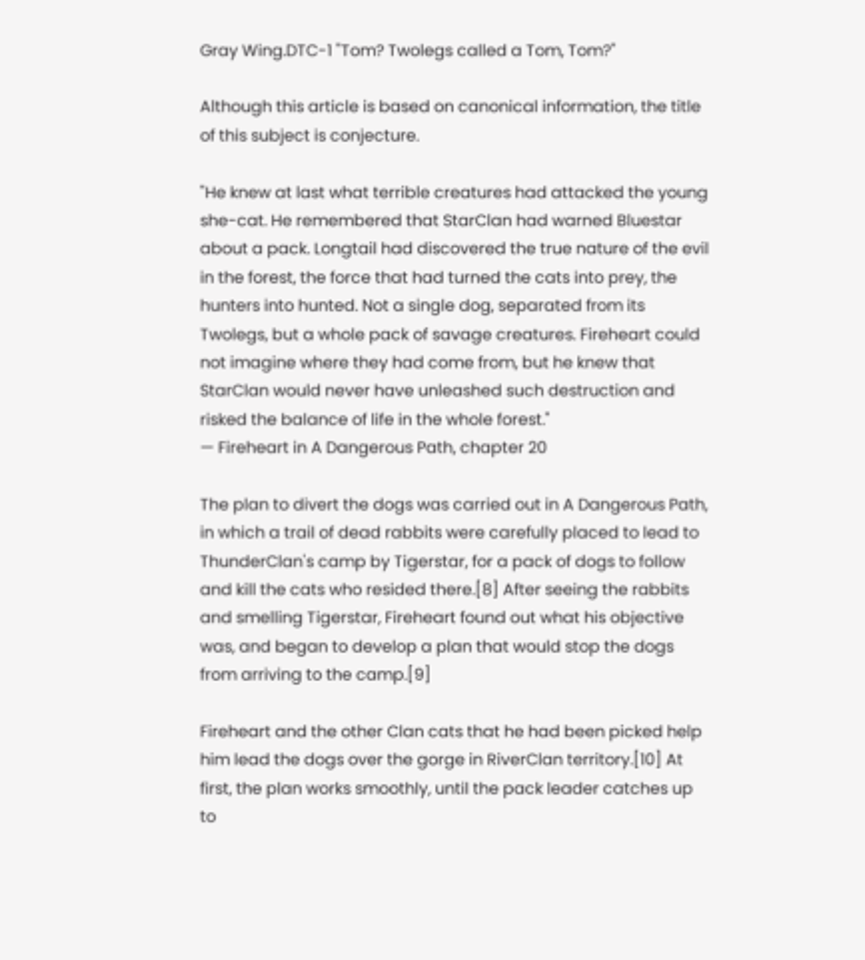Gray Wing.DTC-1 "Tom? Twolegs called a Tom, Tom?"

Although this article is based on canonical information, the title of this subject is conjecture.

"He knew at last what terrible creatures had attacked the young she-cat. He remembered that StarClan had warned Bluestar about a pack. Longtail had discovered the true nature of the evil in the forest, the force that had turned the cats into prey, the hunters into hunted. Not a single dog, separated from its Twolegs, but a whole pack of savage creatures. Fireheart could not imagine where they had come from, but he knew that StarClan would never have unleashed such destruction and risked the balance of life in the whole forest."
— Fireheart in A Dangerous Path, chapter 20

The plan to divert the dogs was carried out in A Dangerous Path, in which a trail of dead rabbits were carefully placed to lead to ThunderClan's camp by Tigerstar, for a pack of dogs to follow and kill the cats who resided there.[8] After seeing the rabbits and smelling Tigerstar, Fireheart found out what his objective was, and began to develop a plan that would stop the dogs from arriving to the camp.[9]

Fireheart and the other Clan cats that he had been picked help him lead the dogs over the gorge in RiverClan territory.[10] At first, the plan works smoothly, until the pack leader catches up to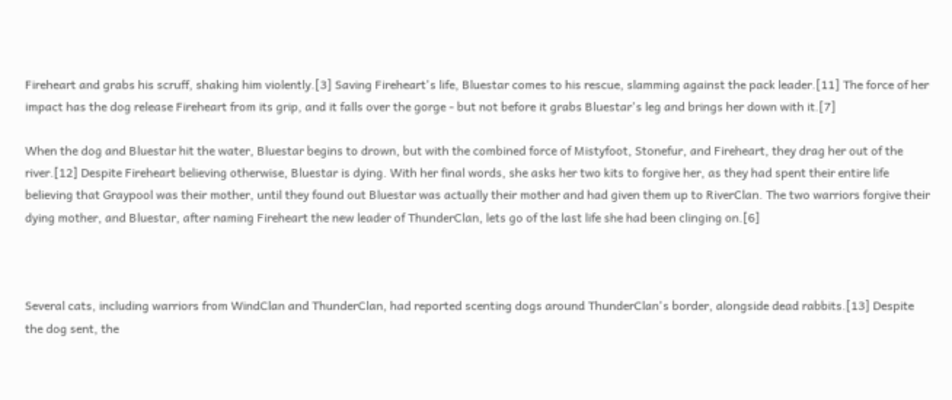Fireheart and grabs his scruff, shaking him violently.[3] Saving Fireheart's life, Bluestar comes to his rescue, slamming against the pack leader.[11] The force of her impact has the dog release Fireheart from its grip, and it falls over the gorge - but not before it grabs Bluestar's leg and brings her down with it.[7]

When the dog and Bluestar hit the water, Bluestar begins to drown, but with the combined force of Mistyfoot, Stonefur, and Fireheart, they drag her out of the river.[12] Despite Fireheart believing otherwise, Bluestar is dying. With her final words, she asks her two kits to forgive her, as they had spent their entire life believing that Graypool was their mother, until they found out Bluestar was actually their mother and had given them up to RiverClan. The two warriors forgive their dying mother, and Bluestar, after naming Fireheart the new leader of ThunderClan, lets go of the last life she had been clinging on.[6]



Several cats, including warriors from WindClan and ThunderClan, had reported scenting dogs around ThunderClan's border, alongside dead rabbits.[13] Despite the dog sent, the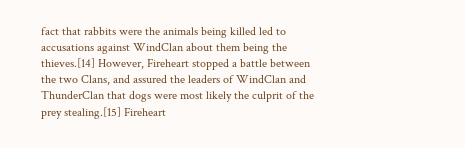fact that rabbits were the animals being killed led to accusations against WindClan about them being the thieves.[14] However, Fireheart stopped a battle between the two Clans, and assured the leaders of WindClan and ThunderClan that dogs were most likely the culprit of the prey stealing.[15] Fireheart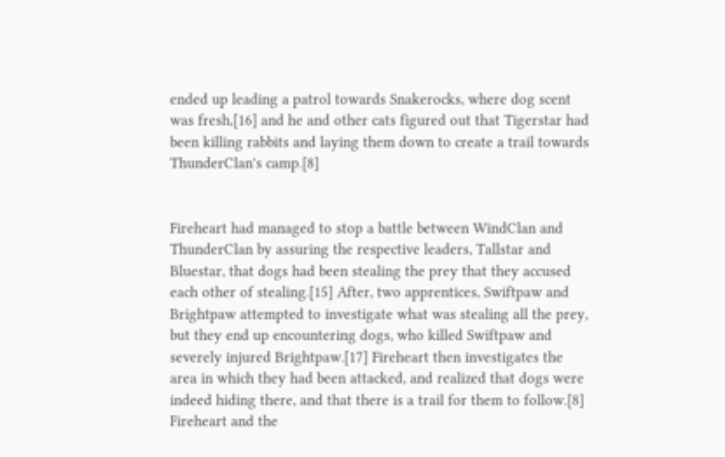ended up leading a patrol towards Snakerocks, where dog scent was fresh,[16] and he and other cats figured out that Tigerstar had been killing rabbits and laying them down to create a trail towards ThunderClan's camp.[8]


Fireheart had managed to stop a battle between WindClan and ThunderClan by assuring the respective leaders, Tallstar and Bluestar, that dogs had been stealing the prey that they accused each other of stealing.[15] After, two apprentices, Swiftpaw and Brightpaw attempted to investigate what was stealing all the prey, but they end up encountering dogs, who killed Swiftpaw and severely injured Brightpaw.[17] Fireheart then investigates the area in which they had been attacked, and realized that dogs were indeed hiding there, and that there is a trail for them to follow.[8] Fireheart and the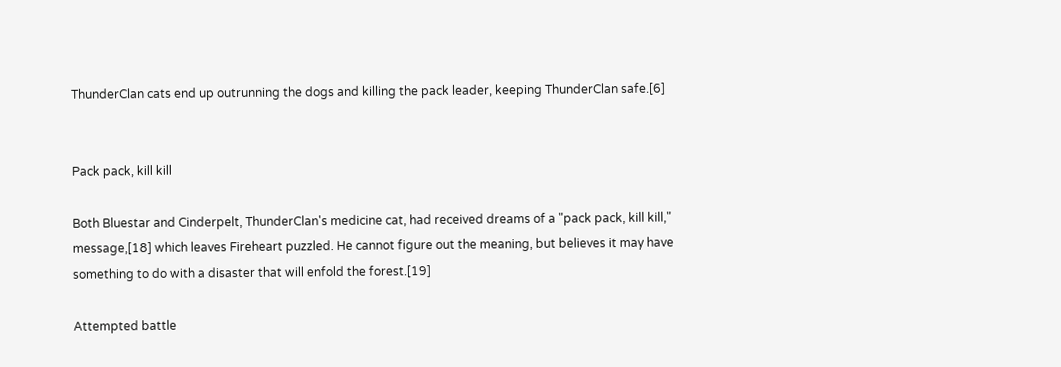ThunderClan cats end up outrunning the dogs and killing the pack leader, keeping ThunderClan safe.[6]


Pack pack, kill kill

Both Bluestar and Cinderpelt, ThunderClan's medicine cat, had received dreams of a "pack pack, kill kill," message,[18] which leaves Fireheart puzzled. He cannot figure out the meaning, but believes it may have something to do with a disaster that will enfold the forest.[19]

Attempted battle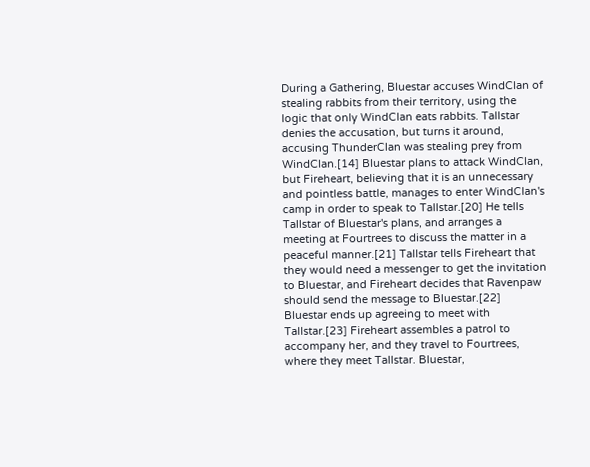During a Gathering, Bluestar accuses WindClan of stealing rabbits from their territory, using the logic that only WindClan eats rabbits. Tallstar denies the accusation, but turns it around, accusing ThunderClan was stealing prey from WindClan.[14] Bluestar plans to attack WindClan, but Fireheart, believing that it is an unnecessary and pointless battle, manages to enter WindClan's camp in order to speak to Tallstar.[20] He tells Tallstar of Bluestar's plans, and arranges a meeting at Fourtrees to discuss the matter in a peaceful manner.[21] Tallstar tells Fireheart that they would need a messenger to get the invitation to Bluestar, and Fireheart decides that Ravenpaw should send the message to Bluestar.[22]
Bluestar ends up agreeing to meet with Tallstar.[23] Fireheart assembles a patrol to accompany her, and they travel to Fourtrees, where they meet Tallstar. Bluestar,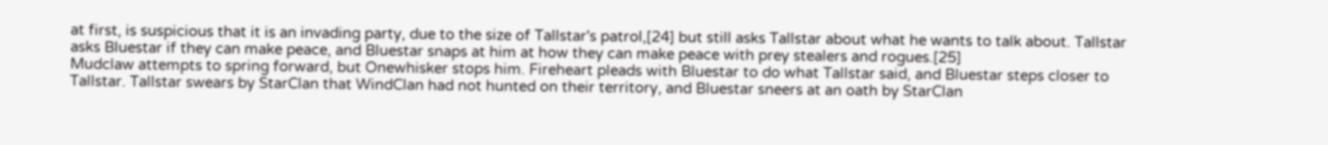at first, is suspicious that it is an invading party, due to the size of Tallstar's patrol,[24] but still asks Tallstar about what he wants to talk about. Tallstar asks Bluestar if they can make peace, and Bluestar snaps at him at how they can make peace with prey stealers and rogues.[25]
Mudclaw attempts to spring forward, but Onewhisker stops him. Fireheart pleads with Bluestar to do what Tallstar said, and Bluestar steps closer to Tallstar. Tallstar swears by StarClan that WindClan had not hunted on their territory, and Bluestar sneers at an oath by StarClan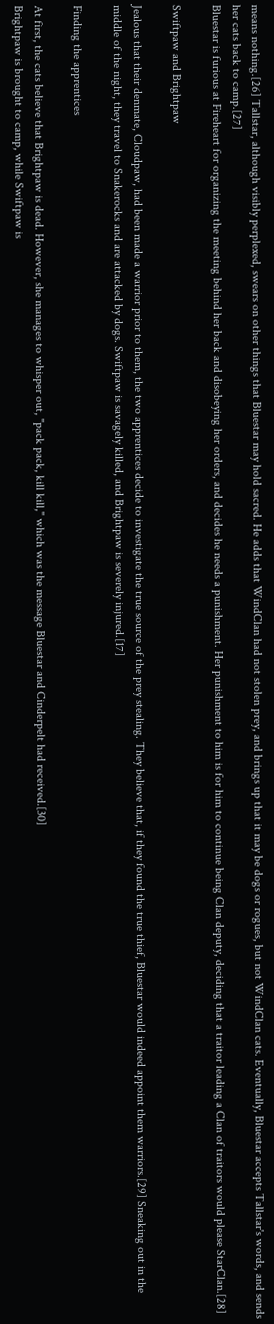means nothing.[26] Tallstar, although visibly perplexed, swears on other things that Bluestar may hold sacred. He adds that WindClan had not stolen prey, and brings up that it may be dogs or rogues, but not WindClan cats. Eventually, Bluestar accepts Tallstar's words, and sends her cats back to camp.[27]
Bluestar is furious at Fireheart for organizing the meeting behind her back and disobeying her orders, and decides he needs a punishment. Her punishment to him is for him to continue being Clan deputy, deciding that a traitor leading a Clan of traitors would please StarClan.[28]

Swiftpaw and Brightpaw

Jealous that their denmate, Cloudpaw, had been made a warrior prior to them, the two apprentices decide to investigate the true source of the prey stealing. They believe that, if they found the true thief, Bluestar would indeed appoint them warriors.[29] Sneaking out in the middle of the night, they travel to Snakerocks and are attacked by dogs. Swiftpaw is savagely killed, and Brightpaw is severely injured.[17]

Finding the apprentices

At first, the cats believe that Brightpaw is dead. However, she manages to whisper out, "pack pack, kill kill," which was the message Bluestar and Cinderpelt had received.[30]
Brightpaw is brought to camp, while Swiftpaw is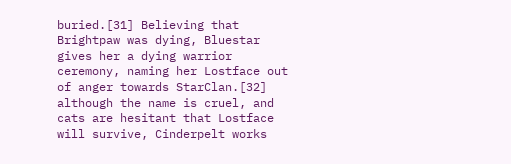buried.[31] Believing that Brightpaw was dying, Bluestar gives her a dying warrior ceremony, naming her Lostface out of anger towards StarClan.[32] although the name is cruel, and cats are hesitant that Lostface will survive, Cinderpelt works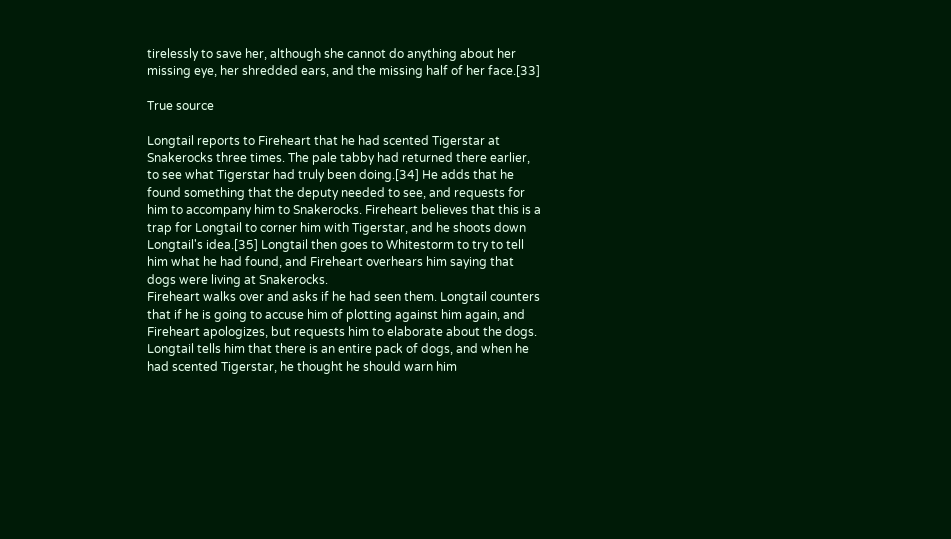tirelessly to save her, although she cannot do anything about her missing eye, her shredded ears, and the missing half of her face.[33]

True source

Longtail reports to Fireheart that he had scented Tigerstar at Snakerocks three times. The pale tabby had returned there earlier, to see what Tigerstar had truly been doing.[34] He adds that he found something that the deputy needed to see, and requests for him to accompany him to Snakerocks. Fireheart believes that this is a trap for Longtail to corner him with Tigerstar, and he shoots down Longtail's idea.[35] Longtail then goes to Whitestorm to try to tell him what he had found, and Fireheart overhears him saying that dogs were living at Snakerocks.
Fireheart walks over and asks if he had seen them. Longtail counters that if he is going to accuse him of plotting against him again, and Fireheart apologizes, but requests him to elaborate about the dogs. Longtail tells him that there is an entire pack of dogs, and when he had scented Tigerstar, he thought he should warn him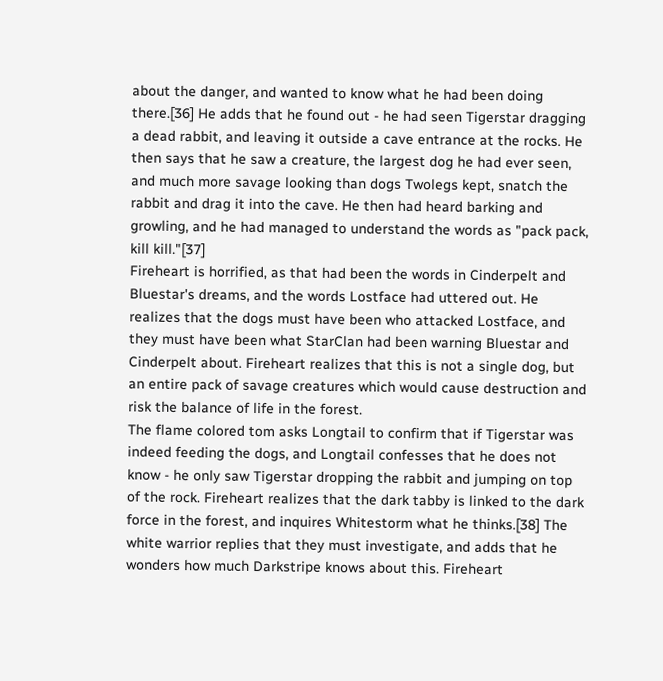about the danger, and wanted to know what he had been doing there.[36] He adds that he found out - he had seen Tigerstar dragging a dead rabbit, and leaving it outside a cave entrance at the rocks. He then says that he saw a creature, the largest dog he had ever seen, and much more savage looking than dogs Twolegs kept, snatch the rabbit and drag it into the cave. He then had heard barking and growling, and he had managed to understand the words as "pack pack, kill kill."[37]
Fireheart is horrified, as that had been the words in Cinderpelt and Bluestar's dreams, and the words Lostface had uttered out. He realizes that the dogs must have been who attacked Lostface, and they must have been what StarClan had been warning Bluestar and Cinderpelt about. Fireheart realizes that this is not a single dog, but an entire pack of savage creatures which would cause destruction and risk the balance of life in the forest.
The flame colored tom asks Longtail to confirm that if Tigerstar was indeed feeding the dogs, and Longtail confesses that he does not know - he only saw Tigerstar dropping the rabbit and jumping on top of the rock. Fireheart realizes that the dark tabby is linked to the dark force in the forest, and inquires Whitestorm what he thinks.[38] The white warrior replies that they must investigate, and adds that he wonders how much Darkstripe knows about this. Fireheart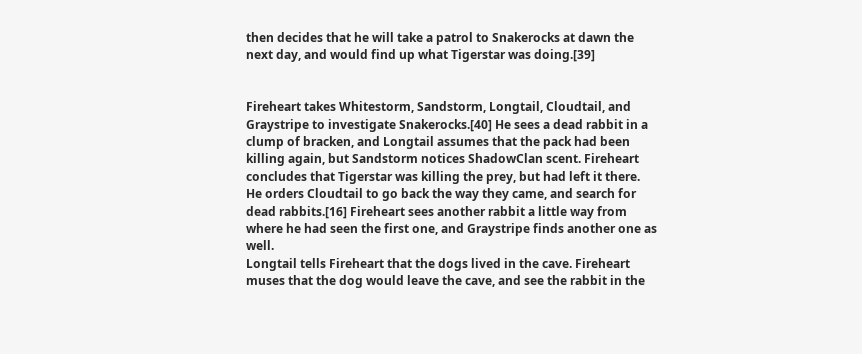then decides that he will take a patrol to Snakerocks at dawn the next day, and would find up what Tigerstar was doing.[39]


Fireheart takes Whitestorm, Sandstorm, Longtail, Cloudtail, and Graystripe to investigate Snakerocks.[40] He sees a dead rabbit in a clump of bracken, and Longtail assumes that the pack had been killing again, but Sandstorm notices ShadowClan scent. Fireheart concludes that Tigerstar was killing the prey, but had left it there. He orders Cloudtail to go back the way they came, and search for dead rabbits.[16] Fireheart sees another rabbit a little way from where he had seen the first one, and Graystripe finds another one as well.
Longtail tells Fireheart that the dogs lived in the cave. Fireheart muses that the dog would leave the cave, and see the rabbit in the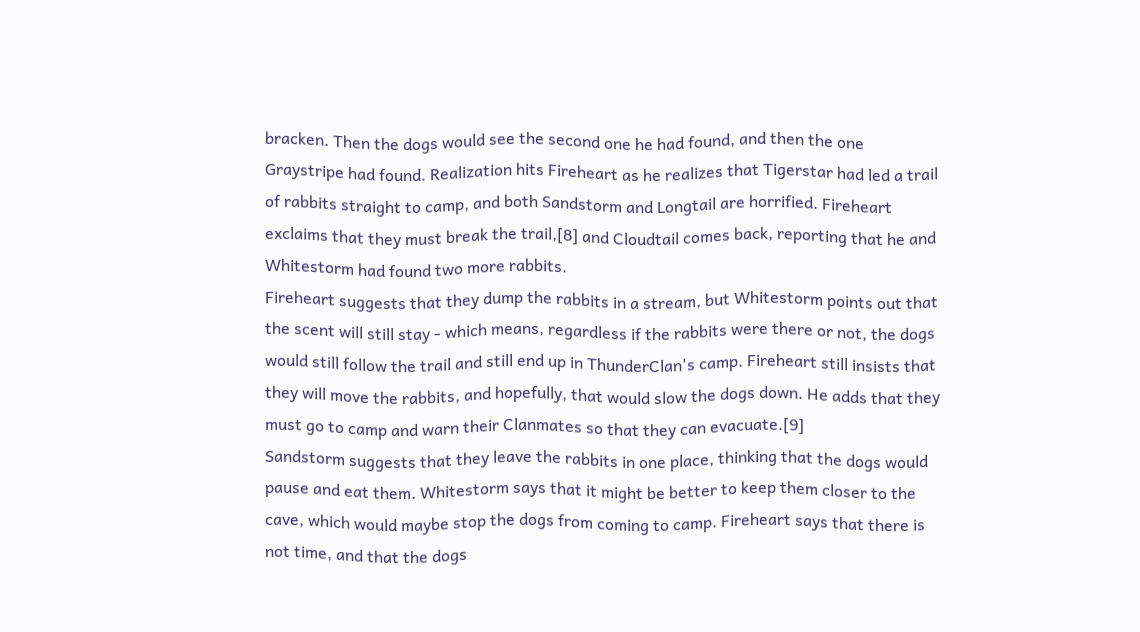bracken. Then the dogs would see the second one he had found, and then the one Graystripe had found. Realization hits Fireheart as he realizes that Tigerstar had led a trail of rabbits straight to camp, and both Sandstorm and Longtail are horrified. Fireheart exclaims that they must break the trail,[8] and Cloudtail comes back, reporting that he and Whitestorm had found two more rabbits.
Fireheart suggests that they dump the rabbits in a stream, but Whitestorm points out that the scent will still stay - which means, regardless if the rabbits were there or not, the dogs would still follow the trail and still end up in ThunderClan's camp. Fireheart still insists that they will move the rabbits, and hopefully, that would slow the dogs down. He adds that they must go to camp and warn their Clanmates so that they can evacuate.[9]
Sandstorm suggests that they leave the rabbits in one place, thinking that the dogs would pause and eat them. Whitestorm says that it might be better to keep them closer to the cave, which would maybe stop the dogs from coming to camp. Fireheart says that there is not time, and that the dogs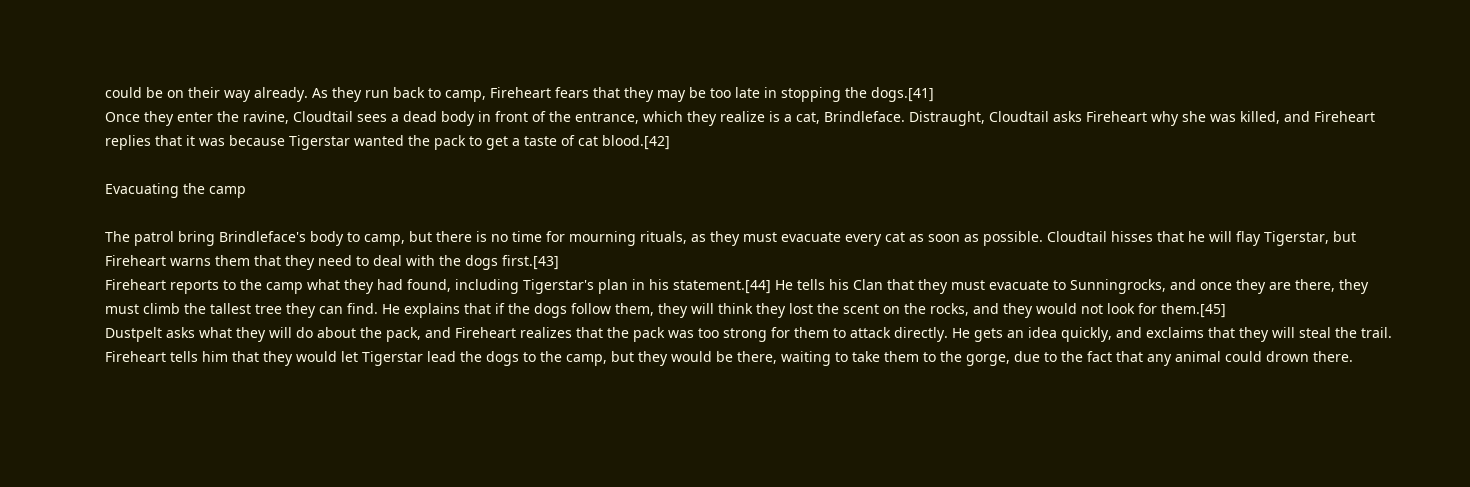could be on their way already. As they run back to camp, Fireheart fears that they may be too late in stopping the dogs.[41]
Once they enter the ravine, Cloudtail sees a dead body in front of the entrance, which they realize is a cat, Brindleface. Distraught, Cloudtail asks Fireheart why she was killed, and Fireheart replies that it was because Tigerstar wanted the pack to get a taste of cat blood.[42]

Evacuating the camp

The patrol bring Brindleface's body to camp, but there is no time for mourning rituals, as they must evacuate every cat as soon as possible. Cloudtail hisses that he will flay Tigerstar, but Fireheart warns them that they need to deal with the dogs first.[43]
Fireheart reports to the camp what they had found, including Tigerstar's plan in his statement.[44] He tells his Clan that they must evacuate to Sunningrocks, and once they are there, they must climb the tallest tree they can find. He explains that if the dogs follow them, they will think they lost the scent on the rocks, and they would not look for them.[45]
Dustpelt asks what they will do about the pack, and Fireheart realizes that the pack was too strong for them to attack directly. He gets an idea quickly, and exclaims that they will steal the trail. Fireheart tells him that they would let Tigerstar lead the dogs to the camp, but they would be there, waiting to take them to the gorge, due to the fact that any animal could drown there.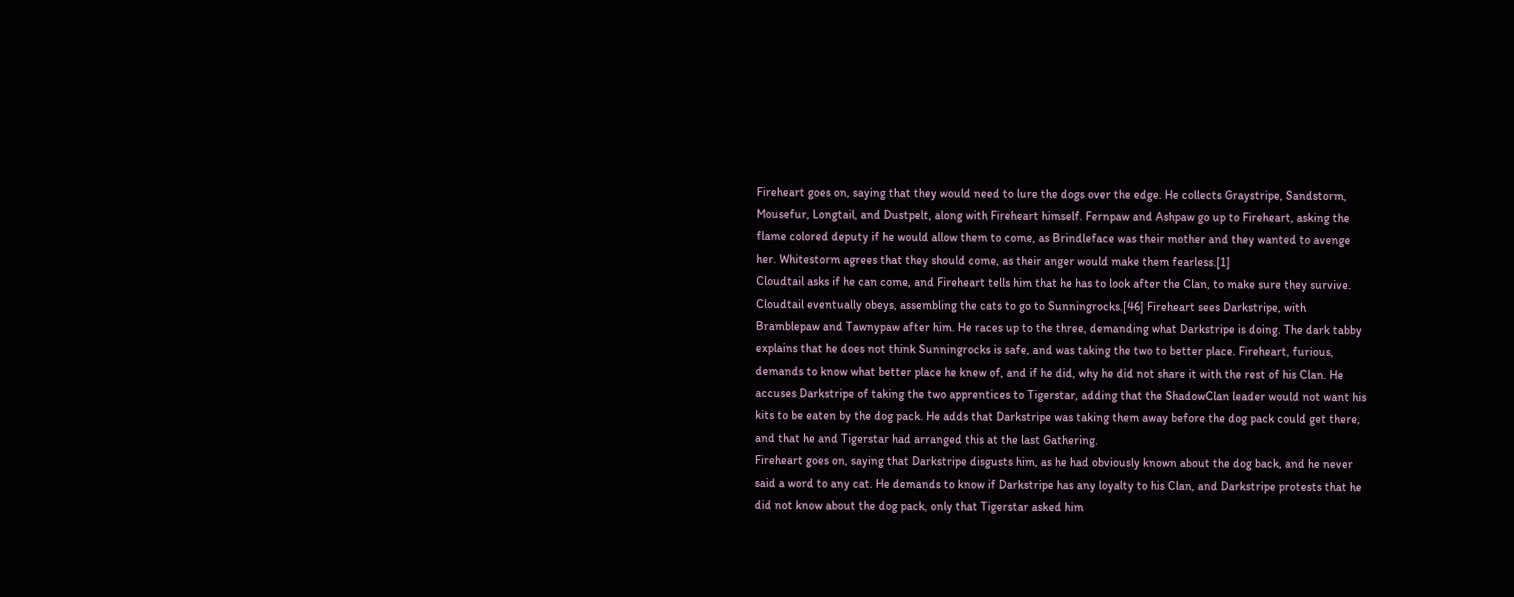Fireheart goes on, saying that they would need to lure the dogs over the edge. He collects Graystripe, Sandstorm, Mousefur, Longtail, and Dustpelt, along with Fireheart himself. Fernpaw and Ashpaw go up to Fireheart, asking the flame colored deputy if he would allow them to come, as Brindleface was their mother and they wanted to avenge her. Whitestorm agrees that they should come, as their anger would make them fearless.[1]
Cloudtail asks if he can come, and Fireheart tells him that he has to look after the Clan, to make sure they survive. Cloudtail eventually obeys, assembling the cats to go to Sunningrocks.[46] Fireheart sees Darkstripe, with Bramblepaw and Tawnypaw after him. He races up to the three, demanding what Darkstripe is doing. The dark tabby explains that he does not think Sunningrocks is safe, and was taking the two to better place. Fireheart, furious, demands to know what better place he knew of, and if he did, why he did not share it with the rest of his Clan. He accuses Darkstripe of taking the two apprentices to Tigerstar, adding that the ShadowClan leader would not want his kits to be eaten by the dog pack. He adds that Darkstripe was taking them away before the dog pack could get there, and that he and Tigerstar had arranged this at the last Gathering.
Fireheart goes on, saying that Darkstripe disgusts him, as he had obviously known about the dog back, and he never said a word to any cat. He demands to know if Darkstripe has any loyalty to his Clan, and Darkstripe protests that he did not know about the dog pack, only that Tigerstar asked him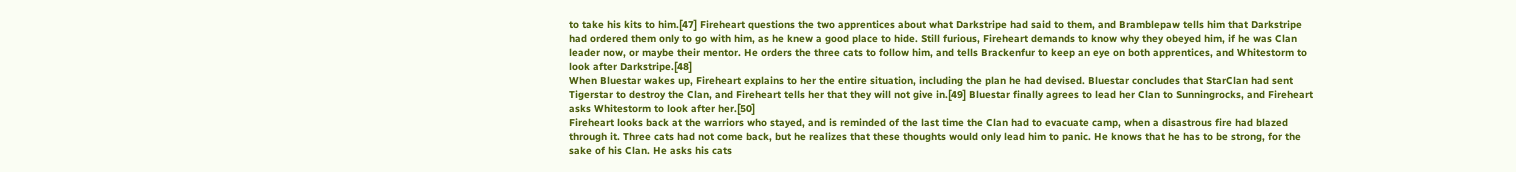to take his kits to him.[47] Fireheart questions the two apprentices about what Darkstripe had said to them, and Bramblepaw tells him that Darkstripe had ordered them only to go with him, as he knew a good place to hide. Still furious, Fireheart demands to know why they obeyed him, if he was Clan leader now, or maybe their mentor. He orders the three cats to follow him, and tells Brackenfur to keep an eye on both apprentices, and Whitestorm to look after Darkstripe.[48]
When Bluestar wakes up, Fireheart explains to her the entire situation, including the plan he had devised. Bluestar concludes that StarClan had sent Tigerstar to destroy the Clan, and Fireheart tells her that they will not give in.[49] Bluestar finally agrees to lead her Clan to Sunningrocks, and Fireheart asks Whitestorm to look after her.[50]
Fireheart looks back at the warriors who stayed, and is reminded of the last time the Clan had to evacuate camp, when a disastrous fire had blazed through it. Three cats had not come back, but he realizes that these thoughts would only lead him to panic. He knows that he has to be strong, for the sake of his Clan. He asks his cats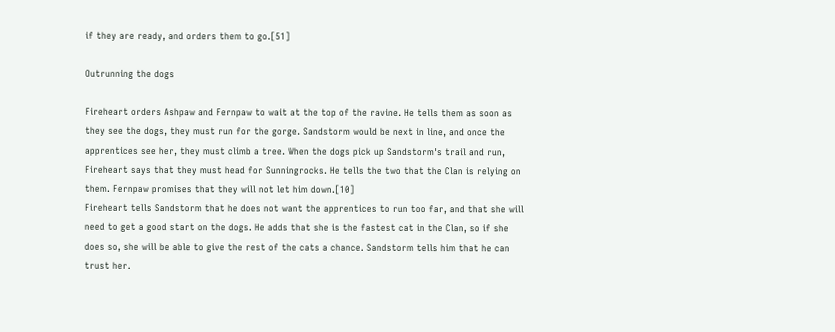if they are ready, and orders them to go.[51]

Outrunning the dogs

Fireheart orders Ashpaw and Fernpaw to wait at the top of the ravine. He tells them as soon as they see the dogs, they must run for the gorge. Sandstorm would be next in line, and once the apprentices see her, they must climb a tree. When the dogs pick up Sandstorm's trail and run, Fireheart says that they must head for Sunningrocks. He tells the two that the Clan is relying on them. Fernpaw promises that they will not let him down.[10]
Fireheart tells Sandstorm that he does not want the apprentices to run too far, and that she will need to get a good start on the dogs. He adds that she is the fastest cat in the Clan, so if she does so, she will be able to give the rest of the cats a chance. Sandstorm tells him that he can trust her.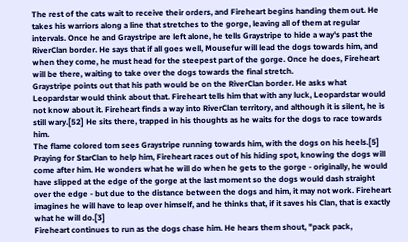The rest of the cats wait to receive their orders, and Fireheart begins handing them out. He takes his warriors along a line that stretches to the gorge, leaving all of them at regular intervals. Once he and Graystripe are left alone, he tells Graystripe to hide a way's past the RiverClan border. He says that if all goes well, Mousefur will lead the dogs towards him, and when they come, he must head for the steepest part of the gorge. Once he does, Fireheart will be there, waiting to take over the dogs towards the final stretch.
Graystripe points out that his path would be on the RiverClan border. He asks what Leopardstar would think about that. Fireheart tells him that with any luck, Leopardstar would not know about it. Fireheart finds a way into RiverClan territory, and although it is silent, he is still wary.[52] He sits there, trapped in his thoughts as he waits for the dogs to race towards him.
The flame colored tom sees Graystripe running towards him, with the dogs on his heels.[5] Praying for StarClan to help him, Fireheart races out of his hiding spot, knowing the dogs will come after him. He wonders what he will do when he gets to the gorge - originally, he would have slipped at the edge of the gorge at the last moment so the dogs would dash straight over the edge - but due to the distance between the dogs and him, it may not work. Fireheart imagines he will have to leap over himself, and he thinks that, if it saves his Clan, that is exactly what he will do.[3]
Fireheart continues to run as the dogs chase him. He hears them shout, "pack pack,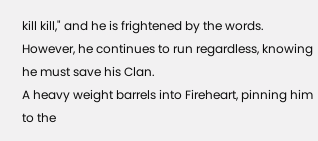kill kill," and he is frightened by the words. However, he continues to run regardless, knowing he must save his Clan.
A heavy weight barrels into Fireheart, pinning him to the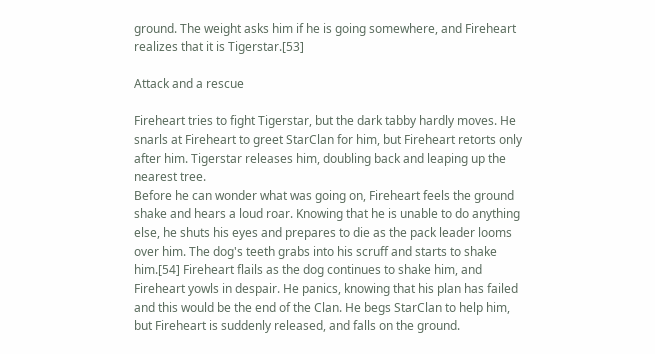ground. The weight asks him if he is going somewhere, and Fireheart realizes that it is Tigerstar.[53]

Attack and a rescue

Fireheart tries to fight Tigerstar, but the dark tabby hardly moves. He snarls at Fireheart to greet StarClan for him, but Fireheart retorts only after him. Tigerstar releases him, doubling back and leaping up the nearest tree.
Before he can wonder what was going on, Fireheart feels the ground shake and hears a loud roar. Knowing that he is unable to do anything else, he shuts his eyes and prepares to die as the pack leader looms over him. The dog's teeth grabs into his scruff and starts to shake him.[54] Fireheart flails as the dog continues to shake him, and Fireheart yowls in despair. He panics, knowing that his plan has failed and this would be the end of the Clan. He begs StarClan to help him, but Fireheart is suddenly released, and falls on the ground.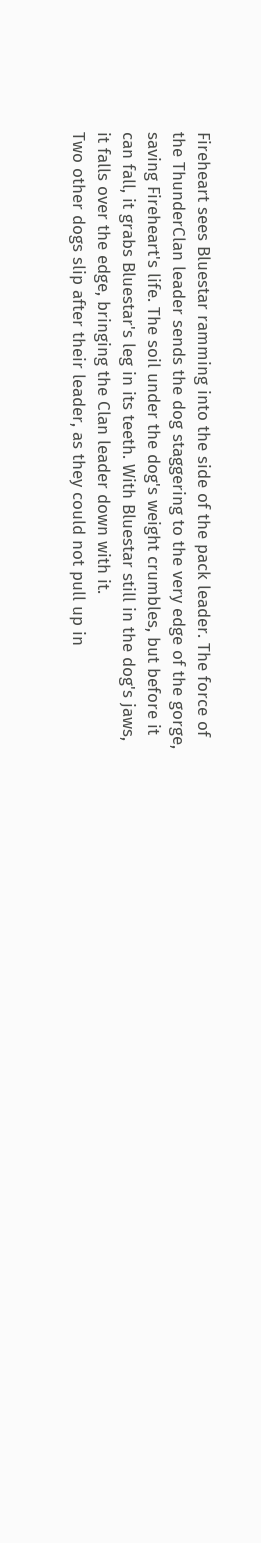Fireheart sees Bluestar ramming into the side of the pack leader. The force of the ThunderClan leader sends the dog staggering to the very edge of the gorge, saving Fireheart's life. The soil under the dog's weight crumbles, but before it can fall, it grabs Bluestar's leg in its teeth. With Bluestar still in the dog's jaws, it falls over the edge, bringing the Clan leader down with it.
Two other dogs slip after their leader, as they could not pull up in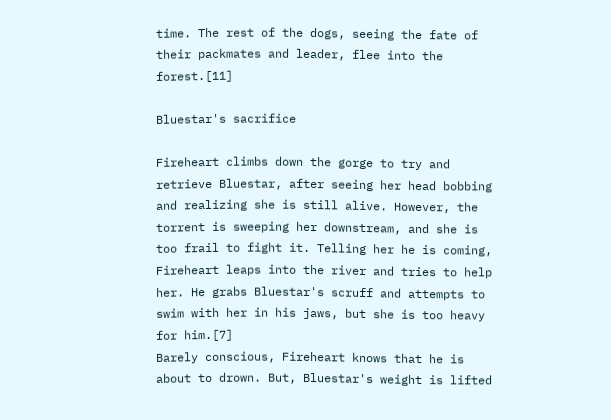time. The rest of the dogs, seeing the fate of their packmates and leader, flee into the forest.[11]

Bluestar's sacrifice

Fireheart climbs down the gorge to try and retrieve Bluestar, after seeing her head bobbing and realizing she is still alive. However, the torrent is sweeping her downstream, and she is too frail to fight it. Telling her he is coming, Fireheart leaps into the river and tries to help her. He grabs Bluestar's scruff and attempts to swim with her in his jaws, but she is too heavy for him.[7]
Barely conscious, Fireheart knows that he is about to drown. But, Bluestar's weight is lifted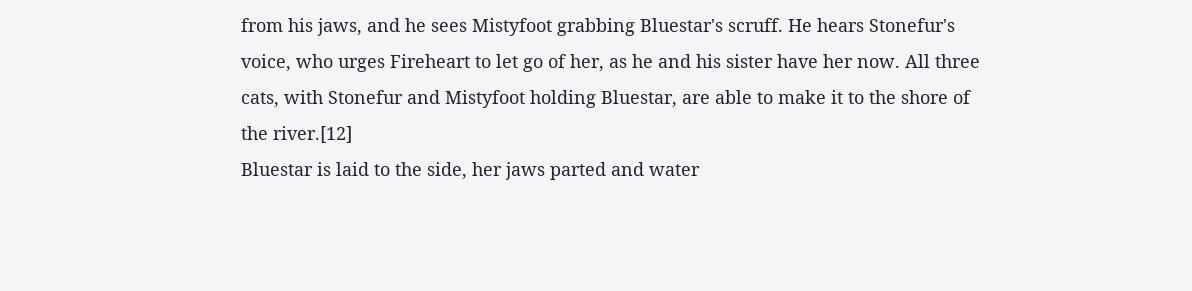from his jaws, and he sees Mistyfoot grabbing Bluestar's scruff. He hears Stonefur's voice, who urges Fireheart to let go of her, as he and his sister have her now. All three cats, with Stonefur and Mistyfoot holding Bluestar, are able to make it to the shore of the river.[12]
Bluestar is laid to the side, her jaws parted and water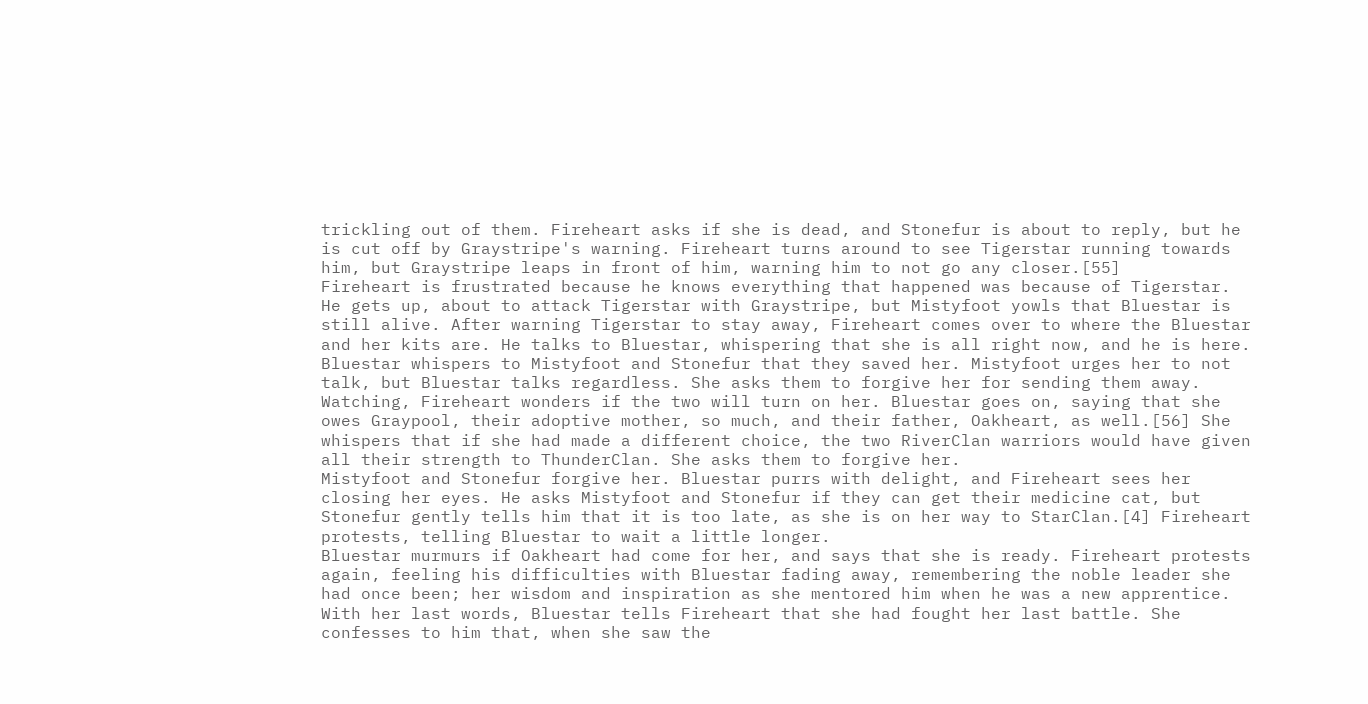trickling out of them. Fireheart asks if she is dead, and Stonefur is about to reply, but he is cut off by Graystripe's warning. Fireheart turns around to see Tigerstar running towards him, but Graystripe leaps in front of him, warning him to not go any closer.[55]
Fireheart is frustrated because he knows everything that happened was because of Tigerstar. He gets up, about to attack Tigerstar with Graystripe, but Mistyfoot yowls that Bluestar is still alive. After warning Tigerstar to stay away, Fireheart comes over to where the Bluestar and her kits are. He talks to Bluestar, whispering that she is all right now, and he is here.
Bluestar whispers to Mistyfoot and Stonefur that they saved her. Mistyfoot urges her to not talk, but Bluestar talks regardless. She asks them to forgive her for sending them away. Watching, Fireheart wonders if the two will turn on her. Bluestar goes on, saying that she owes Graypool, their adoptive mother, so much, and their father, Oakheart, as well.[56] She whispers that if she had made a different choice, the two RiverClan warriors would have given all their strength to ThunderClan. She asks them to forgive her.
Mistyfoot and Stonefur forgive her. Bluestar purrs with delight, and Fireheart sees her closing her eyes. He asks Mistyfoot and Stonefur if they can get their medicine cat, but Stonefur gently tells him that it is too late, as she is on her way to StarClan.[4] Fireheart protests, telling Bluestar to wait a little longer.
Bluestar murmurs if Oakheart had come for her, and says that she is ready. Fireheart protests again, feeling his difficulties with Bluestar fading away, remembering the noble leader she had once been; her wisdom and inspiration as she mentored him when he was a new apprentice.
With her last words, Bluestar tells Fireheart that she had fought her last battle. She confesses to him that, when she saw the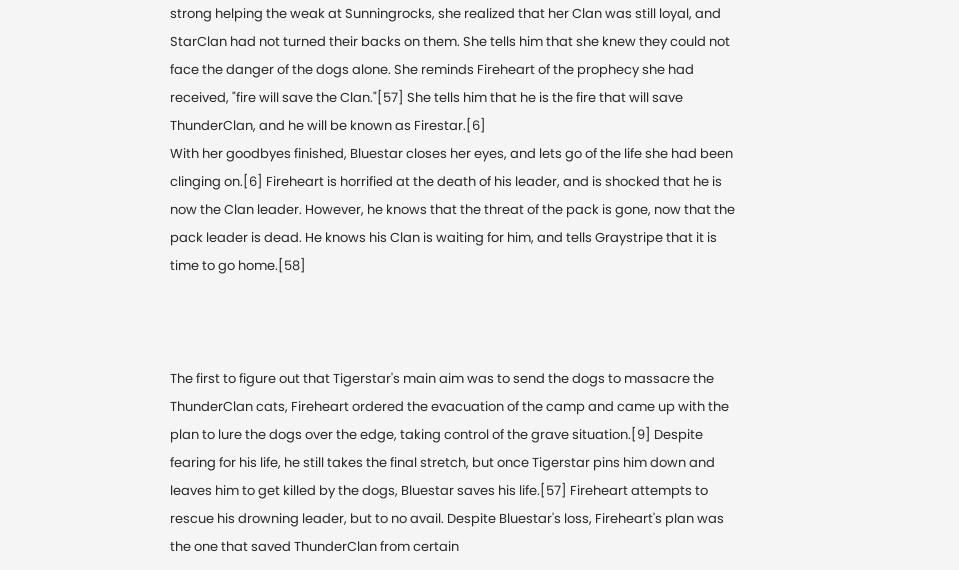strong helping the weak at Sunningrocks, she realized that her Clan was still loyal, and StarClan had not turned their backs on them. She tells him that she knew they could not face the danger of the dogs alone. She reminds Fireheart of the prophecy she had received, "fire will save the Clan."[57] She tells him that he is the fire that will save ThunderClan, and he will be known as Firestar.[6]
With her goodbyes finished, Bluestar closes her eyes, and lets go of the life she had been clinging on.[6] Fireheart is horrified at the death of his leader, and is shocked that he is now the Clan leader. However, he knows that the threat of the pack is gone, now that the pack leader is dead. He knows his Clan is waiting for him, and tells Graystripe that it is time to go home.[58]



The first to figure out that Tigerstar's main aim was to send the dogs to massacre the ThunderClan cats, Fireheart ordered the evacuation of the camp and came up with the plan to lure the dogs over the edge, taking control of the grave situation.[9] Despite fearing for his life, he still takes the final stretch, but once Tigerstar pins him down and leaves him to get killed by the dogs, Bluestar saves his life.[57] Fireheart attempts to rescue his drowning leader, but to no avail. Despite Bluestar's loss, Fireheart's plan was the one that saved ThunderClan from certain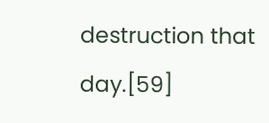destruction that day.[59]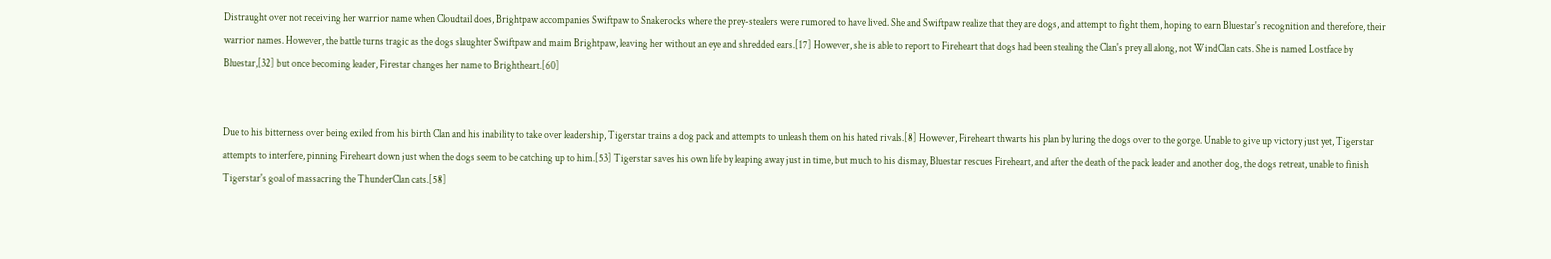Distraught over not receiving her warrior name when Cloudtail does, Brightpaw accompanies Swiftpaw to Snakerocks where the prey-stealers were rumored to have lived. She and Swiftpaw realize that they are dogs, and attempt to fight them, hoping to earn Bluestar's recognition and therefore, their warrior names. However, the battle turns tragic as the dogs slaughter Swiftpaw and maim Brightpaw, leaving her without an eye and shredded ears.[17] However, she is able to report to Fireheart that dogs had been stealing the Clan's prey all along, not WindClan cats. She is named Lostface by Bluestar,[32] but once becoming leader, Firestar changes her name to Brightheart.[60]


Due to his bitterness over being exiled from his birth Clan and his inability to take over leadership, Tigerstar trains a dog pack and attempts to unleash them on his hated rivals.[8] However, Fireheart thwarts his plan by luring the dogs over to the gorge. Unable to give up victory just yet, Tigerstar attempts to interfere, pinning Fireheart down just when the dogs seem to be catching up to him.[53] Tigerstar saves his own life by leaping away just in time, but much to his dismay, Bluestar rescues Fireheart, and after the death of the pack leader and another dog, the dogs retreat, unable to finish Tigerstar's goal of massacring the ThunderClan cats.[58]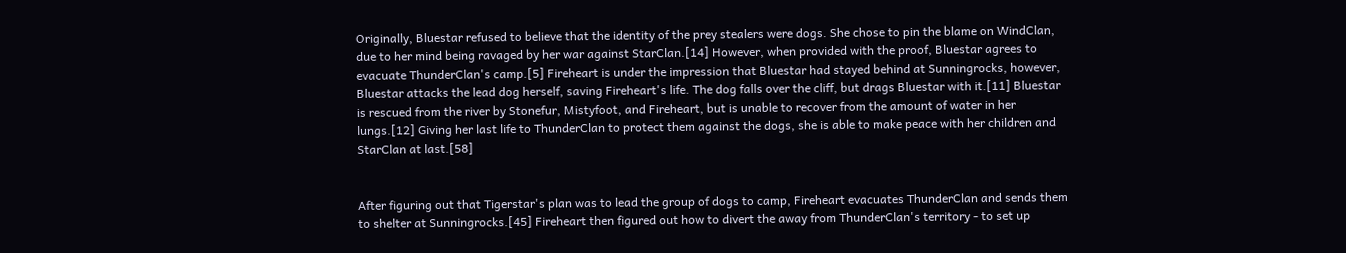Originally, Bluestar refused to believe that the identity of the prey stealers were dogs. She chose to pin the blame on WindClan, due to her mind being ravaged by her war against StarClan.[14] However, when provided with the proof, Bluestar agrees to evacuate ThunderClan's camp.[5] Fireheart is under the impression that Bluestar had stayed behind at Sunningrocks, however, Bluestar attacks the lead dog herself, saving Fireheart's life. The dog falls over the cliff, but drags Bluestar with it.[11] Bluestar is rescued from the river by Stonefur, Mistyfoot, and Fireheart, but is unable to recover from the amount of water in her lungs.[12] Giving her last life to ThunderClan to protect them against the dogs, she is able to make peace with her children and StarClan at last.[58]


After figuring out that Tigerstar's plan was to lead the group of dogs to camp, Fireheart evacuates ThunderClan and sends them to shelter at Sunningrocks.[45] Fireheart then figured out how to divert the away from ThunderClan's territory - to set up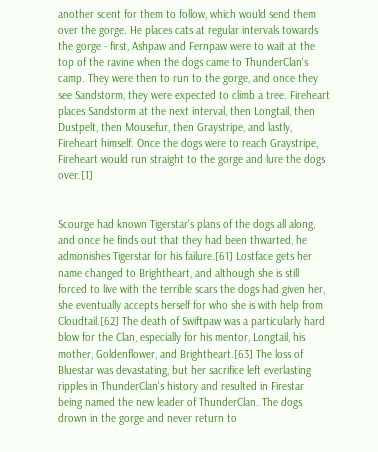another scent for them to follow, which would send them over the gorge. He places cats at regular intervals towards the gorge - first, Ashpaw and Fernpaw were to wait at the top of the ravine when the dogs came to ThunderClan's camp. They were then to run to the gorge, and once they see Sandstorm, they were expected to climb a tree. Fireheart places Sandstorm at the next interval, then Longtail, then Dustpelt, then Mousefur, then Graystripe, and lastly, Fireheart himself. Once the dogs were to reach Graystripe, Fireheart would run straight to the gorge and lure the dogs over.[1]


Scourge had known Tigerstar's plans of the dogs all along, and once he finds out that they had been thwarted, he admonishes Tigerstar for his failure.[61] Lostface gets her name changed to Brightheart, and although she is still forced to live with the terrible scars the dogs had given her, she eventually accepts herself for who she is with help from Cloudtail.[62] The death of Swiftpaw was a particularly hard blow for the Clan, especially for his mentor, Longtail, his mother, Goldenflower, and Brightheart.[63] The loss of Bluestar was devastating, but her sacrifice left everlasting ripples in ThunderClan's history and resulted in Firestar being named the new leader of ThunderClan. The dogs drown in the gorge and never return to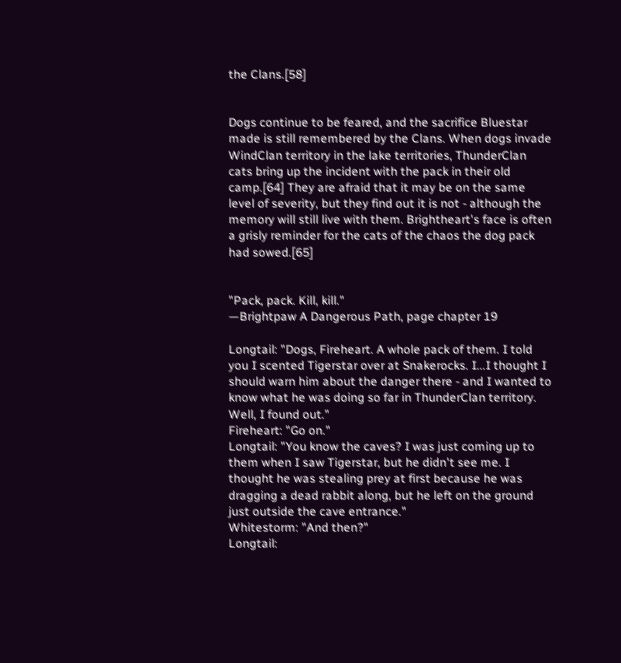the Clans.[58]


Dogs continue to be feared, and the sacrifice Bluestar made is still remembered by the Clans. When dogs invade WindClan territory in the lake territories, ThunderClan cats bring up the incident with the pack in their old camp.[64] They are afraid that it may be on the same level of severity, but they find out it is not - although the memory will still live with them. Brightheart's face is often a grisly reminder for the cats of the chaos the dog pack had sowed.[65]


"Pack, pack. Kill, kill."
—Brightpaw A Dangerous Path, page chapter 19

Longtail: "Dogs, Fireheart. A whole pack of them. I told you I scented Tigerstar over at Snakerocks. I...I thought I should warn him about the danger there - and I wanted to know what he was doing so far in ThunderClan territory. Well, I found out."
Fireheart: "Go on."
Longtail: "You know the caves? I was just coming up to them when I saw Tigerstar, but he didn't see me. I thought he was stealing prey at first because he was dragging a dead rabbit along, but he left on the ground just outside the cave entrance."
Whitestorm: "And then?"
Longtail: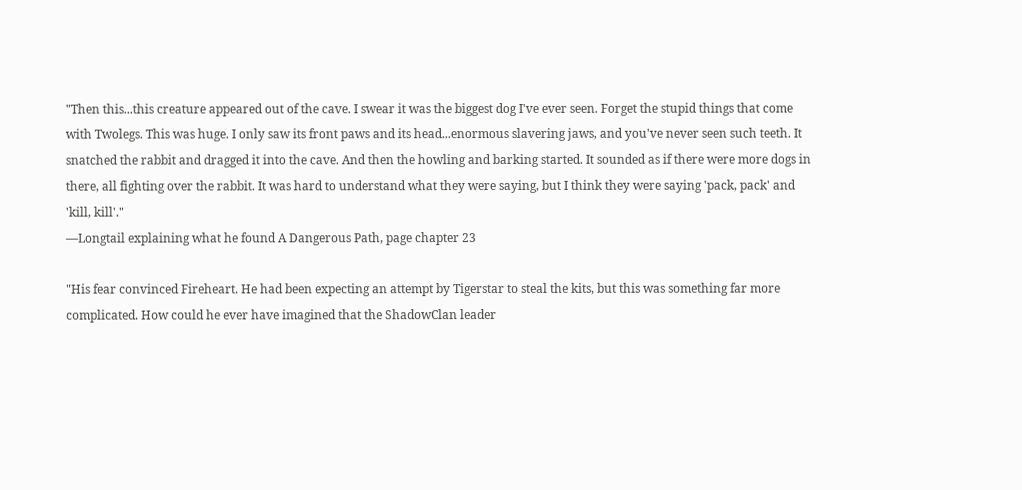"Then this...this creature appeared out of the cave. I swear it was the biggest dog I've ever seen. Forget the stupid things that come with Twolegs. This was huge. I only saw its front paws and its head...enormous slavering jaws, and you've never seen such teeth. It snatched the rabbit and dragged it into the cave. And then the howling and barking started. It sounded as if there were more dogs in there, all fighting over the rabbit. It was hard to understand what they were saying, but I think they were saying 'pack, pack' and 'kill, kill'."
—Longtail explaining what he found A Dangerous Path, page chapter 23

"His fear convinced Fireheart. He had been expecting an attempt by Tigerstar to steal the kits, but this was something far more complicated. How could he ever have imagined that the ShadowClan leader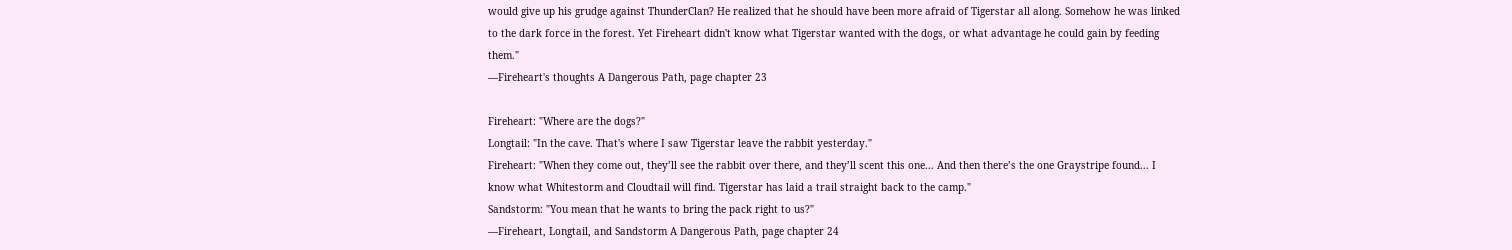would give up his grudge against ThunderClan? He realized that he should have been more afraid of Tigerstar all along. Somehow he was linked to the dark force in the forest. Yet Fireheart didn't know what Tigerstar wanted with the dogs, or what advantage he could gain by feeding them."
—Fireheart's thoughts A Dangerous Path, page chapter 23

Fireheart: "Where are the dogs?"
Longtail: "In the cave. That's where I saw Tigerstar leave the rabbit yesterday."
Fireheart: "When they come out, they’ll see the rabbit over there, and they’ll scent this one... And then there’s the one Graystripe found... I know what Whitestorm and Cloudtail will find. Tigerstar has laid a trail straight back to the camp."
Sandstorm: "You mean that he wants to bring the pack right to us?"
—Fireheart, Longtail, and Sandstorm A Dangerous Path, page chapter 24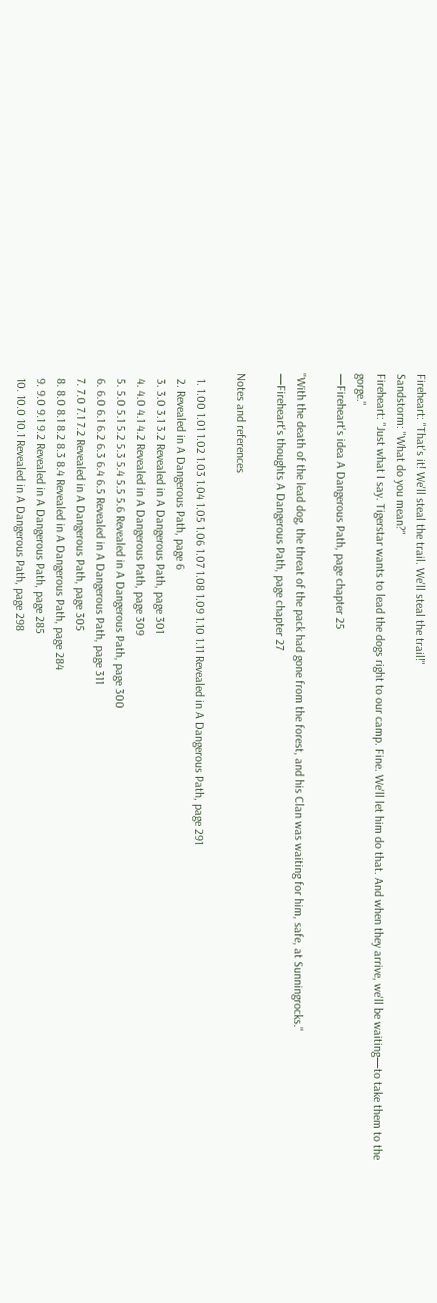Fireheart: "That's it! We'll steal the trail. We'll steal the trail!"
Sandstorm: "What do you mean?"
Fireheart: "Just what I say. Tigerstar wants to lead the dogs right to our camp. Fine. We'll let him do that. And when they arrive, we'll be waiting—to take them to the gorge."
—Fireheart's idea A Dangerous Path, page chapter 25

"With the death of the lead dog, the threat of the pack had gone from the forest, and his Clan was waiting for him, safe, at Sunningrocks."
—Fireheart's thoughts A Dangerous Path, page chapter 27

Notes and references

  1. 1.00 1.01 1.02 1.03 1.04 1.05 1.06 1.07 1.08 1.09 1.10 1.11 Revealed in A Dangerous Path, page 291
  2. Revealed in A Dangerous Path, page 6
  3. 3.0 3.1 3.2 Revealed in A Dangerous Path, page 301
  4. 4.0 4.1 4.2 Revealed in A Dangerous Path, page 309
  5. 5.0 5.1 5.2 5.3 5.4 5.5 5.6 Revealed in A Dangerous Path, page 300
  6. 6.0 6.1 6.2 6.3 6.4 6.5 Revealed in A Dangerous Path, page 311
  7. 7.0 7.1 7.2 Revealed in A Dangerous Path, page 305
  8. 8.0 8.1 8.2 8.3 8.4 Revealed in A Dangerous Path, page 284
  9. 9.0 9.1 9.2 Revealed in A Dangerous Path, page 285
  10. 10.0 10.1 Revealed in A Dangerous Path, page 298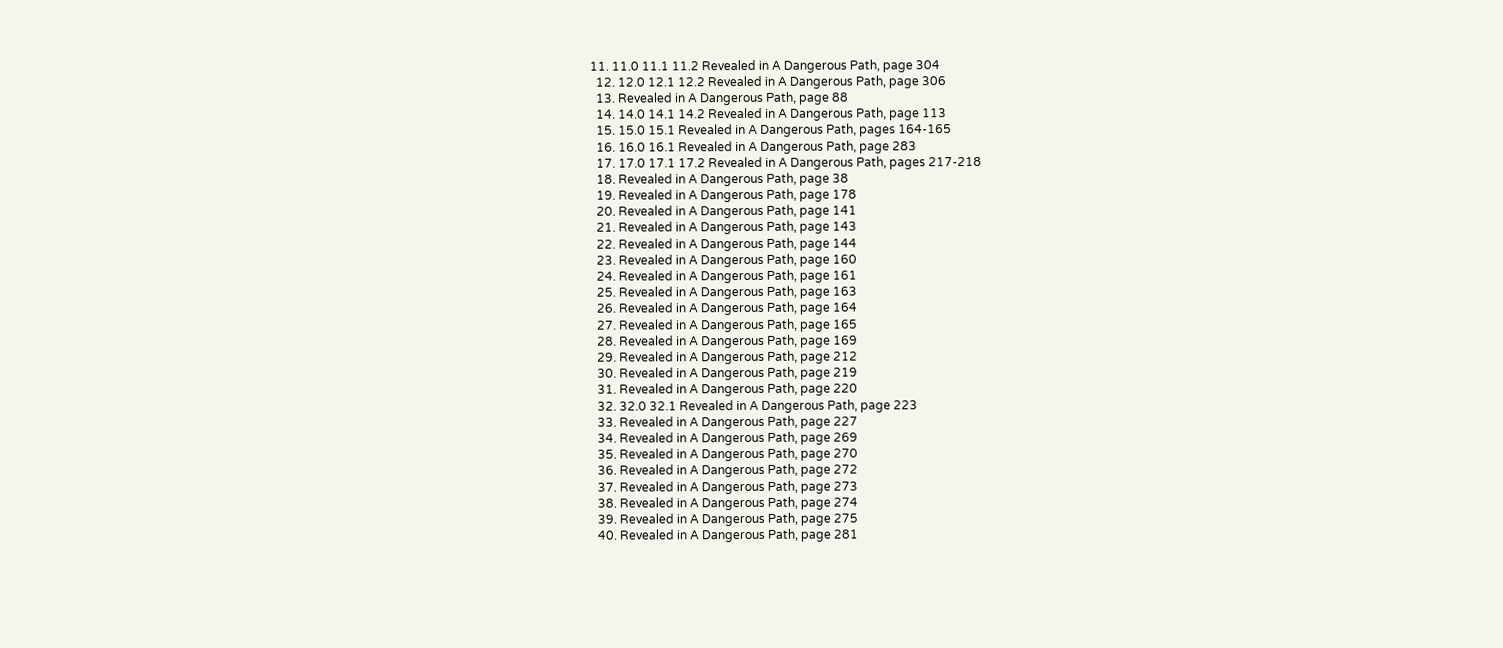11. 11.0 11.1 11.2 Revealed in A Dangerous Path, page 304
  12. 12.0 12.1 12.2 Revealed in A Dangerous Path, page 306
  13. Revealed in A Dangerous Path, page 88
  14. 14.0 14.1 14.2 Revealed in A Dangerous Path, page 113
  15. 15.0 15.1 Revealed in A Dangerous Path, pages 164-165
  16. 16.0 16.1 Revealed in A Dangerous Path, page 283
  17. 17.0 17.1 17.2 Revealed in A Dangerous Path, pages 217-218
  18. Revealed in A Dangerous Path, page 38
  19. Revealed in A Dangerous Path, page 178
  20. Revealed in A Dangerous Path, page 141
  21. Revealed in A Dangerous Path, page 143
  22. Revealed in A Dangerous Path, page 144
  23. Revealed in A Dangerous Path, page 160
  24. Revealed in A Dangerous Path, page 161
  25. Revealed in A Dangerous Path, page 163
  26. Revealed in A Dangerous Path, page 164
  27. Revealed in A Dangerous Path, page 165
  28. Revealed in A Dangerous Path, page 169
  29. Revealed in A Dangerous Path, page 212
  30. Revealed in A Dangerous Path, page 219
  31. Revealed in A Dangerous Path, page 220
  32. 32.0 32.1 Revealed in A Dangerous Path, page 223
  33. Revealed in A Dangerous Path, page 227
  34. Revealed in A Dangerous Path, page 269
  35. Revealed in A Dangerous Path, page 270
  36. Revealed in A Dangerous Path, page 272
  37. Revealed in A Dangerous Path, page 273
  38. Revealed in A Dangerous Path, page 274
  39. Revealed in A Dangerous Path, page 275
  40. Revealed in A Dangerous Path, page 281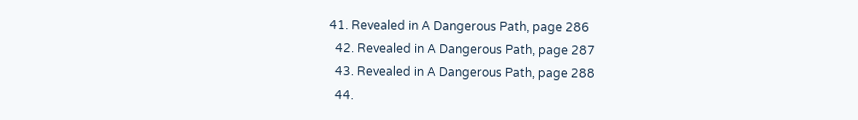41. Revealed in A Dangerous Path, page 286
  42. Revealed in A Dangerous Path, page 287
  43. Revealed in A Dangerous Path, page 288
  44.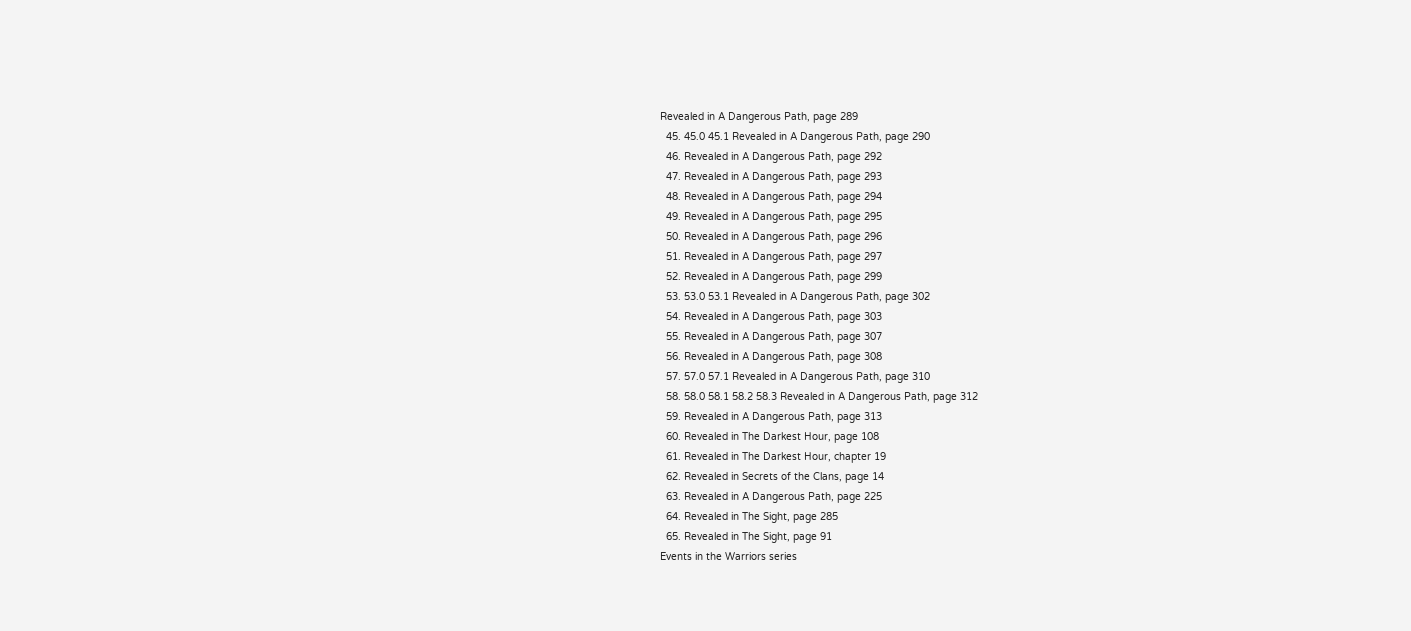Revealed in A Dangerous Path, page 289
  45. 45.0 45.1 Revealed in A Dangerous Path, page 290
  46. Revealed in A Dangerous Path, page 292
  47. Revealed in A Dangerous Path, page 293
  48. Revealed in A Dangerous Path, page 294
  49. Revealed in A Dangerous Path, page 295
  50. Revealed in A Dangerous Path, page 296
  51. Revealed in A Dangerous Path, page 297
  52. Revealed in A Dangerous Path, page 299
  53. 53.0 53.1 Revealed in A Dangerous Path, page 302
  54. Revealed in A Dangerous Path, page 303
  55. Revealed in A Dangerous Path, page 307
  56. Revealed in A Dangerous Path, page 308
  57. 57.0 57.1 Revealed in A Dangerous Path, page 310
  58. 58.0 58.1 58.2 58.3 Revealed in A Dangerous Path, page 312
  59. Revealed in A Dangerous Path, page 313
  60. Revealed in The Darkest Hour, page 108
  61. Revealed in The Darkest Hour, chapter 19
  62. Revealed in Secrets of the Clans, page 14
  63. Revealed in A Dangerous Path, page 225
  64. Revealed in The Sight, page 285
  65. Revealed in The Sight, page 91
Events in the Warriors series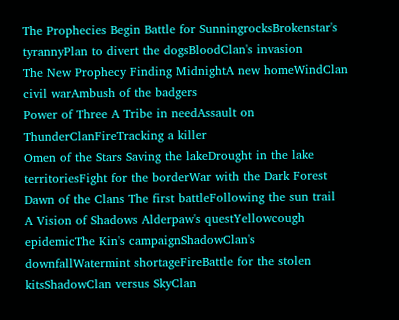The Prophecies Begin Battle for SunningrocksBrokenstar's tyrannyPlan to divert the dogsBloodClan's invasion
The New Prophecy Finding MidnightA new homeWindClan civil warAmbush of the badgers
Power of Three A Tribe in needAssault on ThunderClanFireTracking a killer
Omen of the Stars Saving the lakeDrought in the lake territoriesFight for the borderWar with the Dark Forest
Dawn of the Clans The first battleFollowing the sun trail
A Vision of Shadows Alderpaw's questYellowcough epidemicThe Kin's campaignShadowClan's downfallWatermint shortageFireBattle for the stolen kitsShadowClan versus SkyClan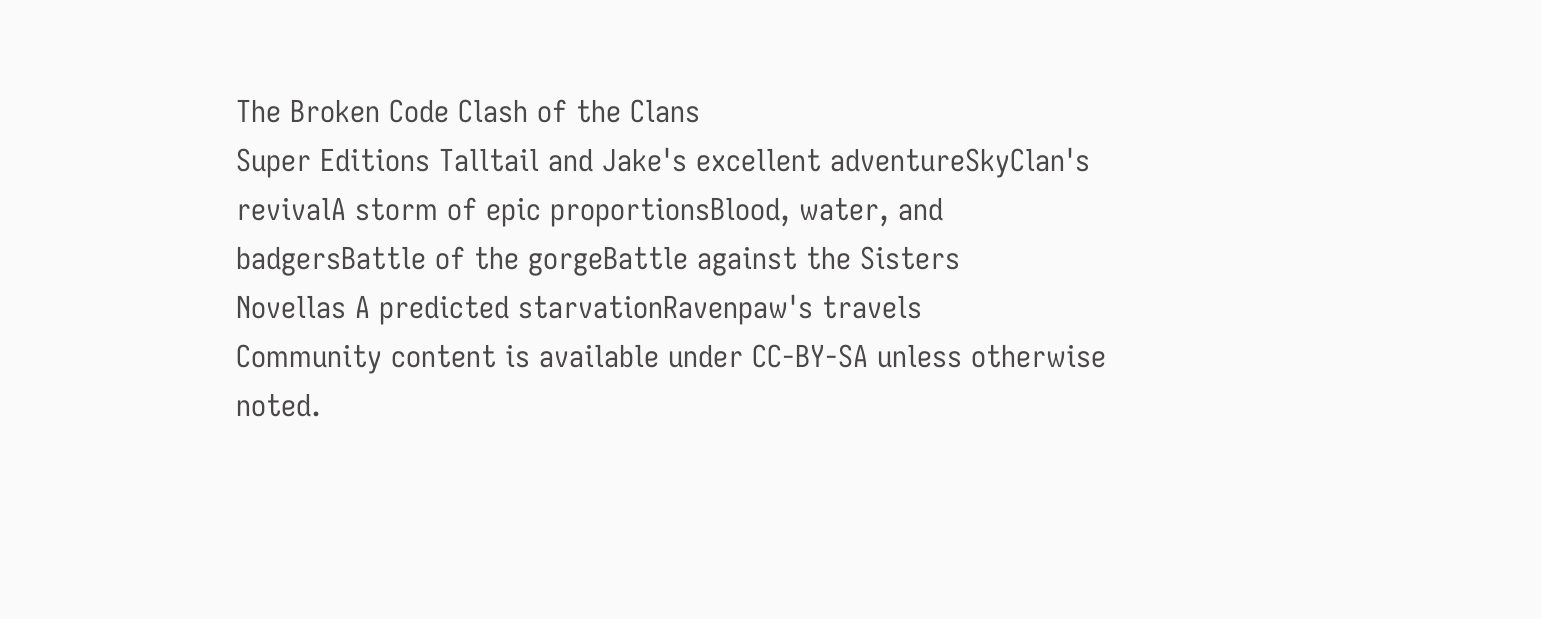The Broken Code Clash of the Clans
Super Editions Talltail and Jake's excellent adventureSkyClan's revivalA storm of epic proportionsBlood, water, and badgersBattle of the gorgeBattle against the Sisters
Novellas A predicted starvationRavenpaw's travels
Community content is available under CC-BY-SA unless otherwise noted.